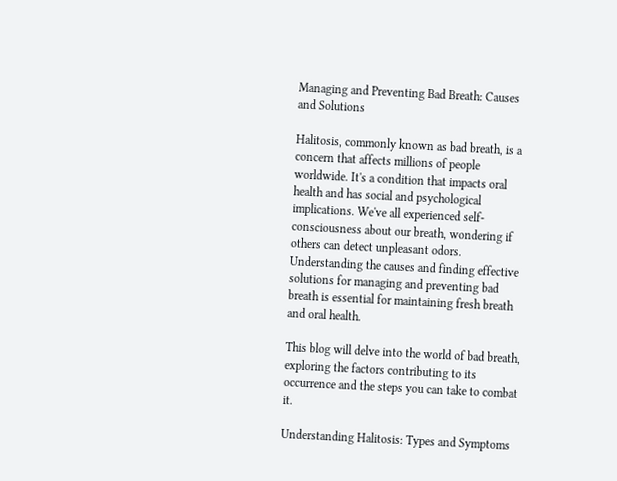Managing and Preventing Bad Breath: Causes and Solutions

Halitosis, commonly known as bad breath, is a concern that affects millions of people worldwide. It's a condition that impacts oral health and has social and psychological implications. We've all experienced self-consciousness about our breath, wondering if others can detect unpleasant odors. Understanding the causes and finding effective solutions for managing and preventing bad breath is essential for maintaining fresh breath and oral health.

This blog will delve into the world of bad breath, exploring the factors contributing to its occurrence and the steps you can take to combat it.

Understanding Halitosis: Types and Symptoms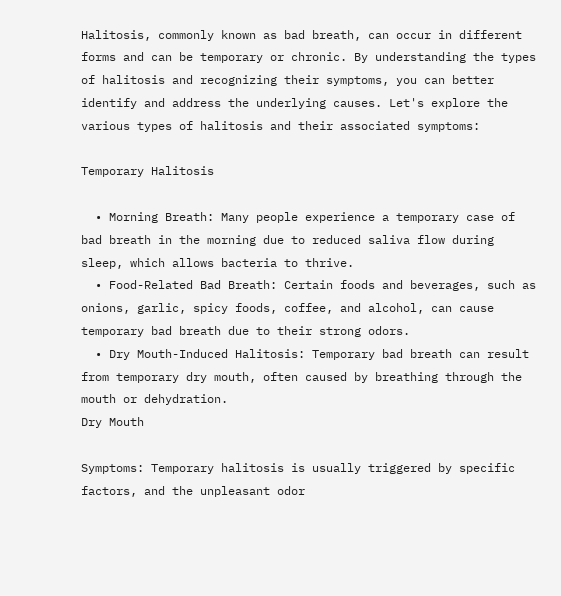Halitosis, commonly known as bad breath, can occur in different forms and can be temporary or chronic. By understanding the types of halitosis and recognizing their symptoms, you can better identify and address the underlying causes. Let's explore the various types of halitosis and their associated symptoms:

Temporary Halitosis

  • Morning Breath: Many people experience a temporary case of bad breath in the morning due to reduced saliva flow during sleep, which allows bacteria to thrive.
  • Food-Related Bad Breath: Certain foods and beverages, such as onions, garlic, spicy foods, coffee, and alcohol, can cause temporary bad breath due to their strong odors.
  • Dry Mouth-Induced Halitosis: Temporary bad breath can result from temporary dry mouth, often caused by breathing through the mouth or dehydration.
Dry Mouth

Symptoms: Temporary halitosis is usually triggered by specific factors, and the unpleasant odor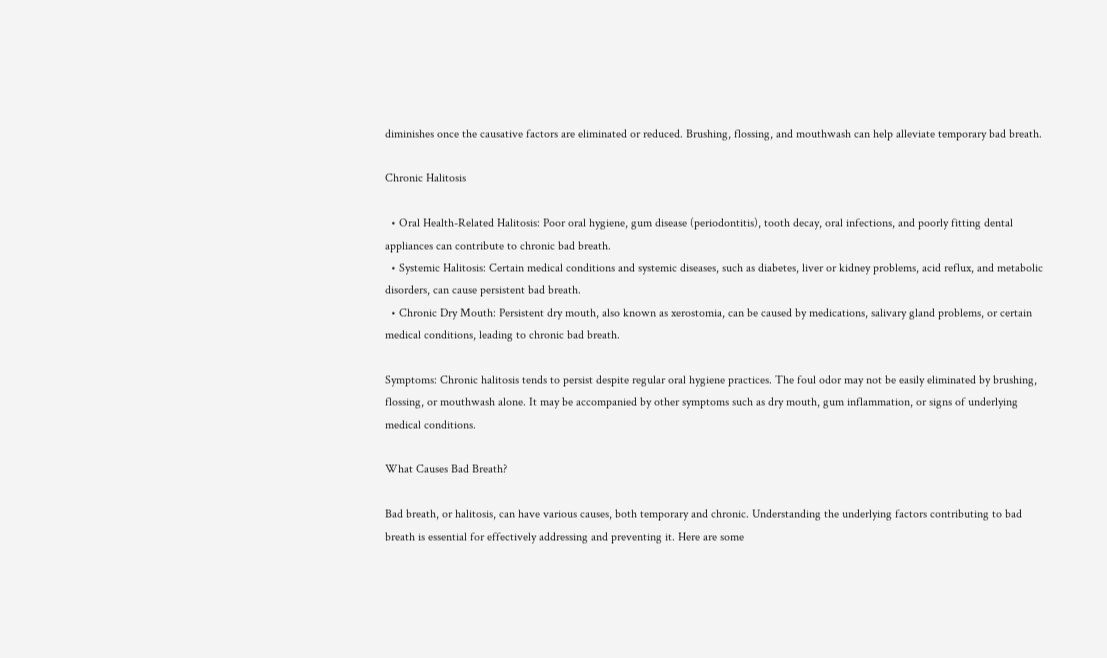diminishes once the causative factors are eliminated or reduced. Brushing, flossing, and mouthwash can help alleviate temporary bad breath.

Chronic Halitosis

  • Oral Health-Related Halitosis: Poor oral hygiene, gum disease (periodontitis), tooth decay, oral infections, and poorly fitting dental appliances can contribute to chronic bad breath.
  • Systemic Halitosis: Certain medical conditions and systemic diseases, such as diabetes, liver or kidney problems, acid reflux, and metabolic disorders, can cause persistent bad breath.
  • Chronic Dry Mouth: Persistent dry mouth, also known as xerostomia, can be caused by medications, salivary gland problems, or certain medical conditions, leading to chronic bad breath.

Symptoms: Chronic halitosis tends to persist despite regular oral hygiene practices. The foul odor may not be easily eliminated by brushing, flossing, or mouthwash alone. It may be accompanied by other symptoms such as dry mouth, gum inflammation, or signs of underlying medical conditions.

What Causes Bad Breath?

Bad breath, or halitosis, can have various causes, both temporary and chronic. Understanding the underlying factors contributing to bad breath is essential for effectively addressing and preventing it. Here are some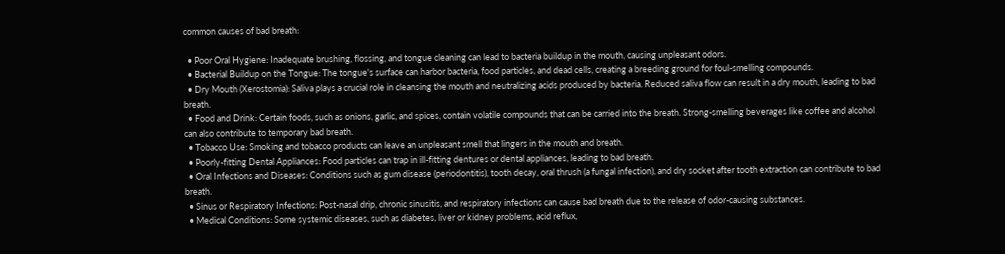common causes of bad breath:

  • Poor Oral Hygiene: Inadequate brushing, flossing, and tongue cleaning can lead to bacteria buildup in the mouth, causing unpleasant odors.
  • Bacterial Buildup on the Tongue: The tongue's surface can harbor bacteria, food particles, and dead cells, creating a breeding ground for foul-smelling compounds.
  • Dry Mouth (Xerostomia): Saliva plays a crucial role in cleansing the mouth and neutralizing acids produced by bacteria. Reduced saliva flow can result in a dry mouth, leading to bad breath.
  • Food and Drink: Certain foods, such as onions, garlic, and spices, contain volatile compounds that can be carried into the breath. Strong-smelling beverages like coffee and alcohol can also contribute to temporary bad breath.
  • Tobacco Use: Smoking and tobacco products can leave an unpleasant smell that lingers in the mouth and breath.
  • Poorly-fitting Dental Appliances: Food particles can trap in ill-fitting dentures or dental appliances, leading to bad breath.
  • Oral Infections and Diseases: Conditions such as gum disease (periodontitis), tooth decay, oral thrush (a fungal infection), and dry socket after tooth extraction can contribute to bad breath.
  • Sinus or Respiratory Infections: Post-nasal drip, chronic sinusitis, and respiratory infections can cause bad breath due to the release of odor-causing substances.
  • Medical Conditions: Some systemic diseases, such as diabetes, liver or kidney problems, acid reflux,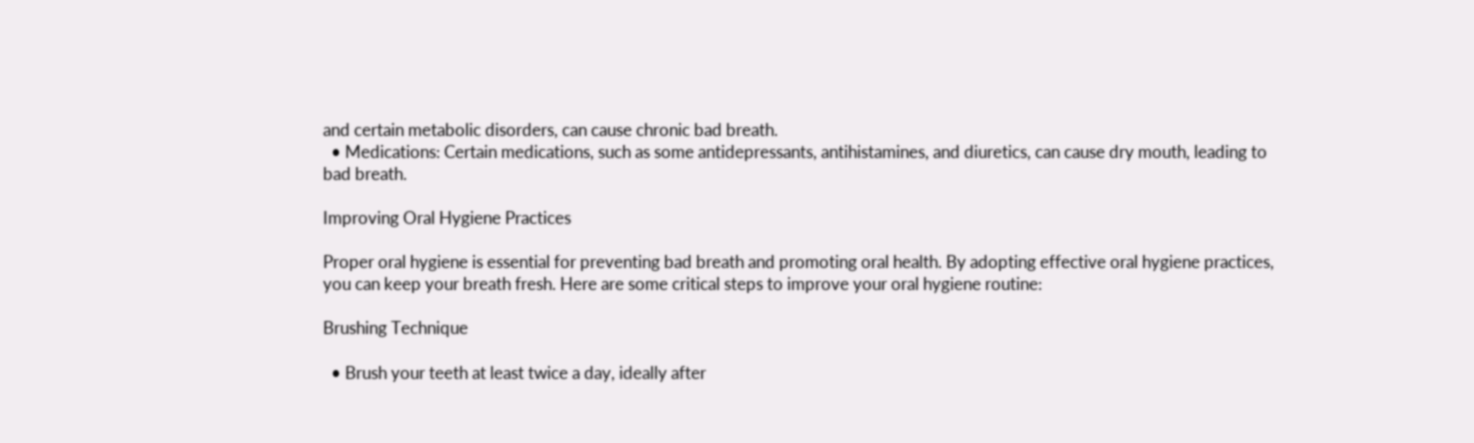and certain metabolic disorders, can cause chronic bad breath.
  • Medications: Certain medications, such as some antidepressants, antihistamines, and diuretics, can cause dry mouth, leading to bad breath.

Improving Oral Hygiene Practices

Proper oral hygiene is essential for preventing bad breath and promoting oral health. By adopting effective oral hygiene practices, you can keep your breath fresh. Here are some critical steps to improve your oral hygiene routine:

Brushing Technique

  • Brush your teeth at least twice a day, ideally after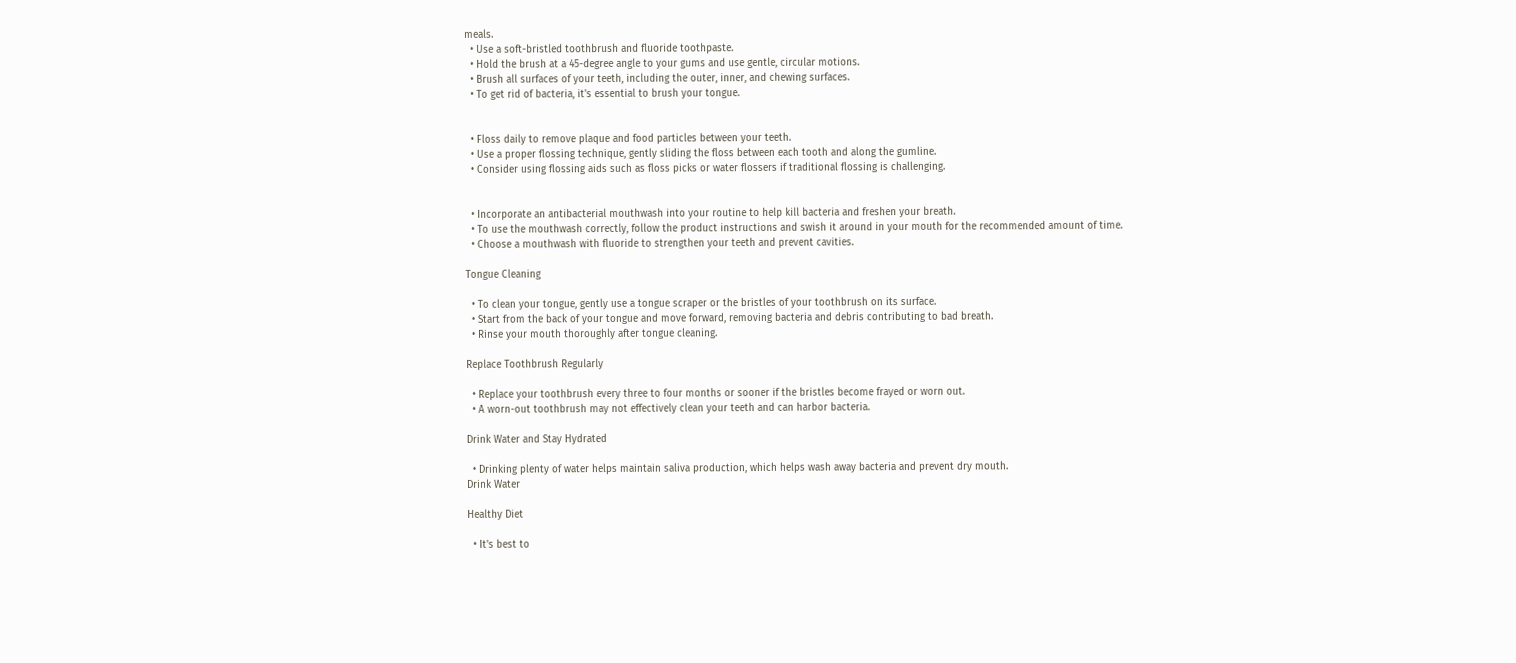meals.
  • Use a soft-bristled toothbrush and fluoride toothpaste.
  • Hold the brush at a 45-degree angle to your gums and use gentle, circular motions.
  • Brush all surfaces of your teeth, including the outer, inner, and chewing surfaces.
  • To get rid of bacteria, it's essential to brush your tongue.


  • Floss daily to remove plaque and food particles between your teeth.
  • Use a proper flossing technique, gently sliding the floss between each tooth and along the gumline.
  • Consider using flossing aids such as floss picks or water flossers if traditional flossing is challenging.


  • Incorporate an antibacterial mouthwash into your routine to help kill bacteria and freshen your breath.
  • To use the mouthwash correctly, follow the product instructions and swish it around in your mouth for the recommended amount of time.
  • Choose a mouthwash with fluoride to strengthen your teeth and prevent cavities.

Tongue Cleaning

  • To clean your tongue, gently use a tongue scraper or the bristles of your toothbrush on its surface.
  • Start from the back of your tongue and move forward, removing bacteria and debris contributing to bad breath.
  • Rinse your mouth thoroughly after tongue cleaning.

Replace Toothbrush Regularly

  • Replace your toothbrush every three to four months or sooner if the bristles become frayed or worn out.
  • A worn-out toothbrush may not effectively clean your teeth and can harbor bacteria.

Drink Water and Stay Hydrated

  • Drinking plenty of water helps maintain saliva production, which helps wash away bacteria and prevent dry mouth.
Drink Water

Healthy Diet

  • It's best to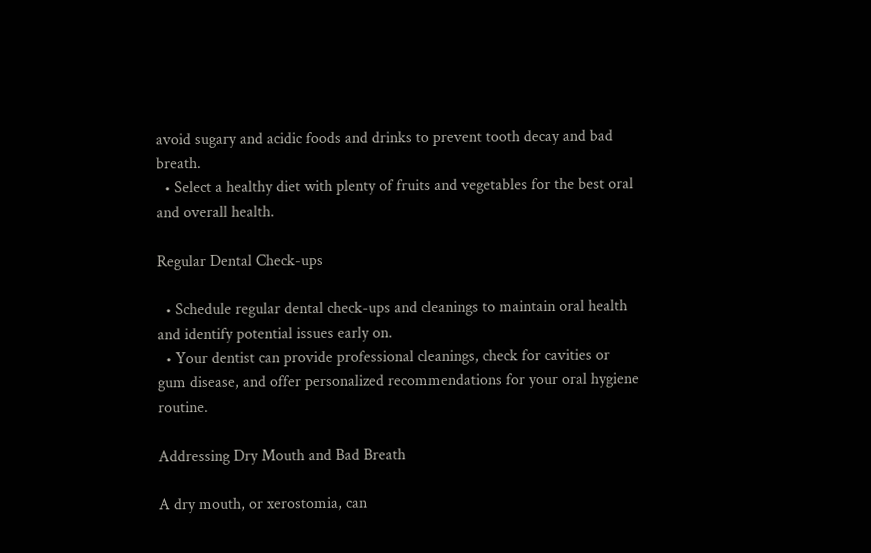avoid sugary and acidic foods and drinks to prevent tooth decay and bad breath.
  • Select a healthy diet with plenty of fruits and vegetables for the best oral and overall health.

Regular Dental Check-ups

  • Schedule regular dental check-ups and cleanings to maintain oral health and identify potential issues early on.
  • Your dentist can provide professional cleanings, check for cavities or gum disease, and offer personalized recommendations for your oral hygiene routine.

Addressing Dry Mouth and Bad Breath

A dry mouth, or xerostomia, can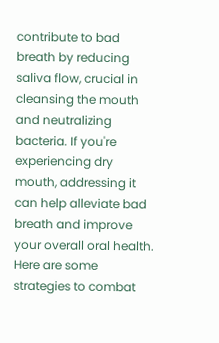contribute to bad breath by reducing saliva flow, crucial in cleansing the mouth and neutralizing bacteria. If you're experiencing dry mouth, addressing it can help alleviate bad breath and improve your overall oral health. Here are some strategies to combat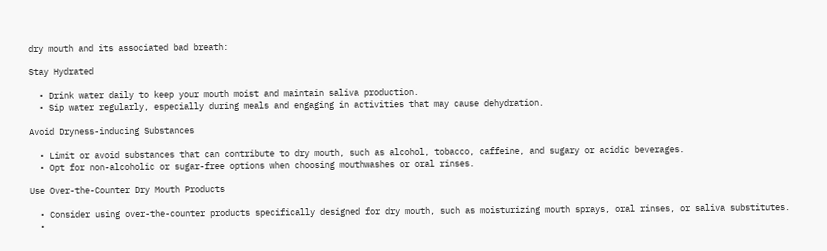dry mouth and its associated bad breath:

Stay Hydrated

  • Drink water daily to keep your mouth moist and maintain saliva production.
  • Sip water regularly, especially during meals and engaging in activities that may cause dehydration.

Avoid Dryness-inducing Substances

  • Limit or avoid substances that can contribute to dry mouth, such as alcohol, tobacco, caffeine, and sugary or acidic beverages.
  • Opt for non-alcoholic or sugar-free options when choosing mouthwashes or oral rinses.

Use Over-the-Counter Dry Mouth Products

  • Consider using over-the-counter products specifically designed for dry mouth, such as moisturizing mouth sprays, oral rinses, or saliva substitutes.
  •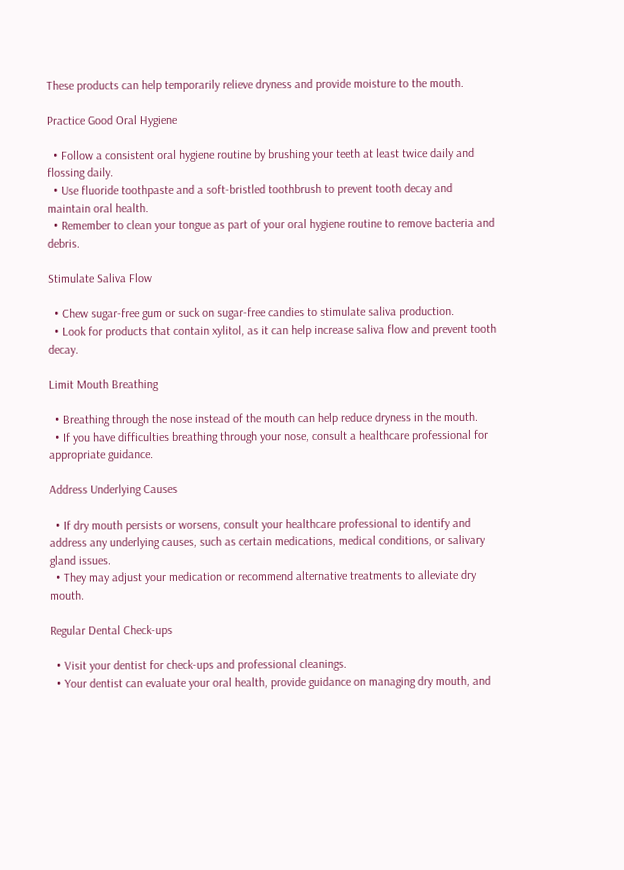These products can help temporarily relieve dryness and provide moisture to the mouth.

Practice Good Oral Hygiene

  • Follow a consistent oral hygiene routine by brushing your teeth at least twice daily and flossing daily.
  • Use fluoride toothpaste and a soft-bristled toothbrush to prevent tooth decay and maintain oral health.
  • Remember to clean your tongue as part of your oral hygiene routine to remove bacteria and debris.

Stimulate Saliva Flow

  • Chew sugar-free gum or suck on sugar-free candies to stimulate saliva production.
  • Look for products that contain xylitol, as it can help increase saliva flow and prevent tooth decay.

Limit Mouth Breathing

  • Breathing through the nose instead of the mouth can help reduce dryness in the mouth.
  • If you have difficulties breathing through your nose, consult a healthcare professional for appropriate guidance.

Address Underlying Causes

  • If dry mouth persists or worsens, consult your healthcare professional to identify and address any underlying causes, such as certain medications, medical conditions, or salivary gland issues.
  • They may adjust your medication or recommend alternative treatments to alleviate dry mouth.

Regular Dental Check-ups

  • Visit your dentist for check-ups and professional cleanings.
  • Your dentist can evaluate your oral health, provide guidance on managing dry mouth, and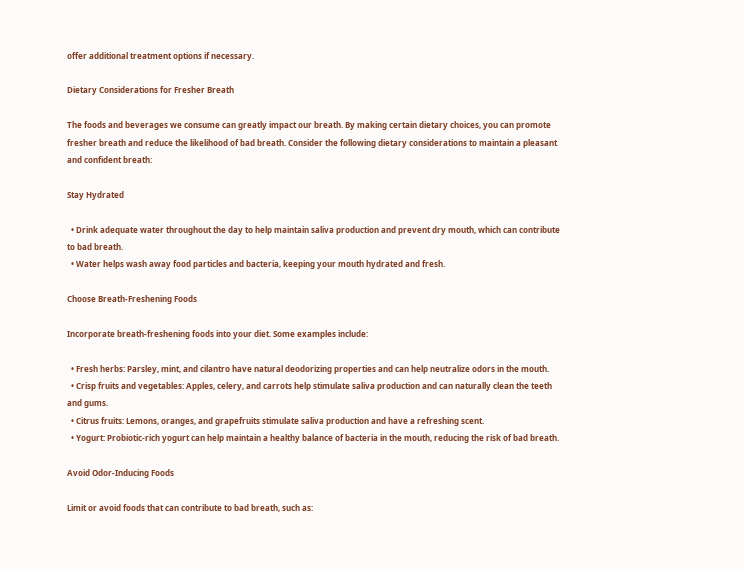offer additional treatment options if necessary.

Dietary Considerations for Fresher Breath

The foods and beverages we consume can greatly impact our breath. By making certain dietary choices, you can promote fresher breath and reduce the likelihood of bad breath. Consider the following dietary considerations to maintain a pleasant and confident breath:

Stay Hydrated

  • Drink adequate water throughout the day to help maintain saliva production and prevent dry mouth, which can contribute to bad breath.
  • Water helps wash away food particles and bacteria, keeping your mouth hydrated and fresh.

Choose Breath-Freshening Foods

Incorporate breath-freshening foods into your diet. Some examples include:

  • Fresh herbs: Parsley, mint, and cilantro have natural deodorizing properties and can help neutralize odors in the mouth.
  • Crisp fruits and vegetables: Apples, celery, and carrots help stimulate saliva production and can naturally clean the teeth and gums.
  • Citrus fruits: Lemons, oranges, and grapefruits stimulate saliva production and have a refreshing scent.
  • Yogurt: Probiotic-rich yogurt can help maintain a healthy balance of bacteria in the mouth, reducing the risk of bad breath.

Avoid Odor-Inducing Foods

Limit or avoid foods that can contribute to bad breath, such as: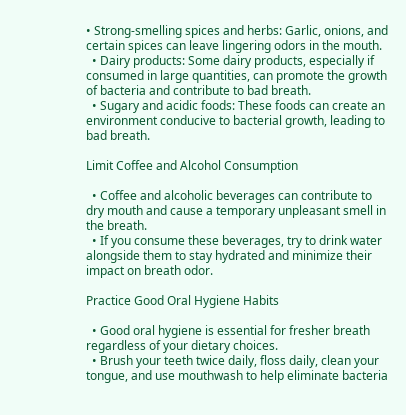• Strong-smelling spices and herbs: Garlic, onions, and certain spices can leave lingering odors in the mouth.
  • Dairy products: Some dairy products, especially if consumed in large quantities, can promote the growth of bacteria and contribute to bad breath.
  • Sugary and acidic foods: These foods can create an environment conducive to bacterial growth, leading to bad breath.

Limit Coffee and Alcohol Consumption

  • Coffee and alcoholic beverages can contribute to dry mouth and cause a temporary unpleasant smell in the breath.
  • If you consume these beverages, try to drink water alongside them to stay hydrated and minimize their impact on breath odor.

Practice Good Oral Hygiene Habits

  • Good oral hygiene is essential for fresher breath regardless of your dietary choices.
  • Brush your teeth twice daily, floss daily, clean your tongue, and use mouthwash to help eliminate bacteria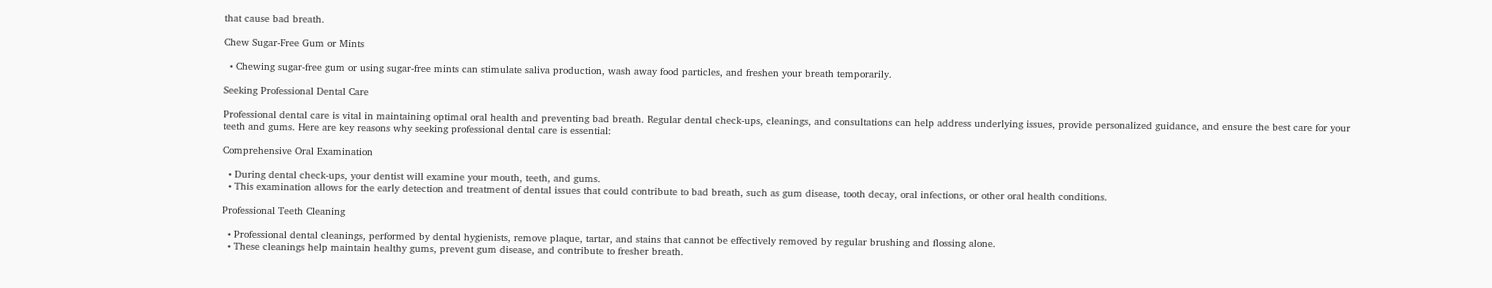that cause bad breath.

Chew Sugar-Free Gum or Mints

  • Chewing sugar-free gum or using sugar-free mints can stimulate saliva production, wash away food particles, and freshen your breath temporarily.

Seeking Professional Dental Care

Professional dental care is vital in maintaining optimal oral health and preventing bad breath. Regular dental check-ups, cleanings, and consultations can help address underlying issues, provide personalized guidance, and ensure the best care for your teeth and gums. Here are key reasons why seeking professional dental care is essential:

Comprehensive Oral Examination

  • During dental check-ups, your dentist will examine your mouth, teeth, and gums.
  • This examination allows for the early detection and treatment of dental issues that could contribute to bad breath, such as gum disease, tooth decay, oral infections, or other oral health conditions.

Professional Teeth Cleaning

  • Professional dental cleanings, performed by dental hygienists, remove plaque, tartar, and stains that cannot be effectively removed by regular brushing and flossing alone.
  • These cleanings help maintain healthy gums, prevent gum disease, and contribute to fresher breath.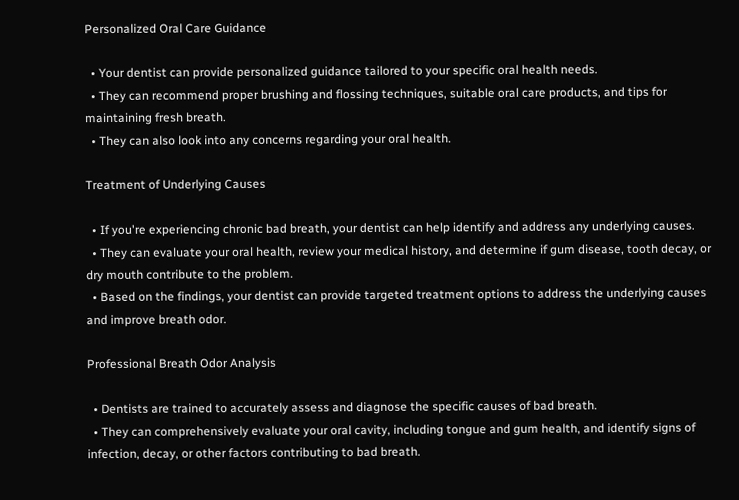Personalized Oral Care Guidance

  • Your dentist can provide personalized guidance tailored to your specific oral health needs.
  • They can recommend proper brushing and flossing techniques, suitable oral care products, and tips for maintaining fresh breath.
  • They can also look into any concerns regarding your oral health.

Treatment of Underlying Causes

  • If you're experiencing chronic bad breath, your dentist can help identify and address any underlying causes.
  • They can evaluate your oral health, review your medical history, and determine if gum disease, tooth decay, or dry mouth contribute to the problem.
  • Based on the findings, your dentist can provide targeted treatment options to address the underlying causes and improve breath odor.

Professional Breath Odor Analysis

  • Dentists are trained to accurately assess and diagnose the specific causes of bad breath.
  • They can comprehensively evaluate your oral cavity, including tongue and gum health, and identify signs of infection, decay, or other factors contributing to bad breath.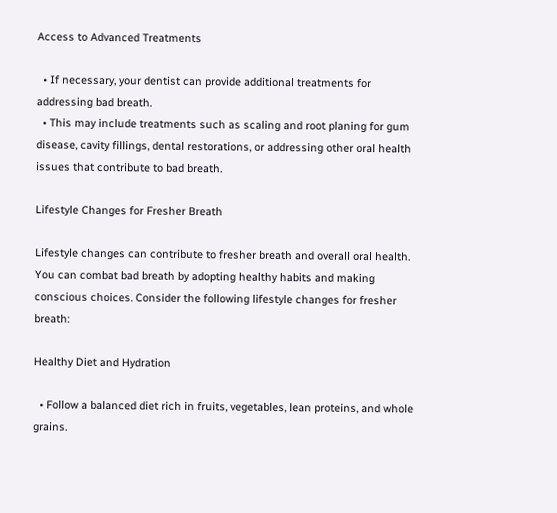Access to Advanced Treatments

  • If necessary, your dentist can provide additional treatments for addressing bad breath.
  • This may include treatments such as scaling and root planing for gum disease, cavity fillings, dental restorations, or addressing other oral health issues that contribute to bad breath.

Lifestyle Changes for Fresher Breath

Lifestyle changes can contribute to fresher breath and overall oral health. You can combat bad breath by adopting healthy habits and making conscious choices. Consider the following lifestyle changes for fresher breath:

Healthy Diet and Hydration

  • Follow a balanced diet rich in fruits, vegetables, lean proteins, and whole grains.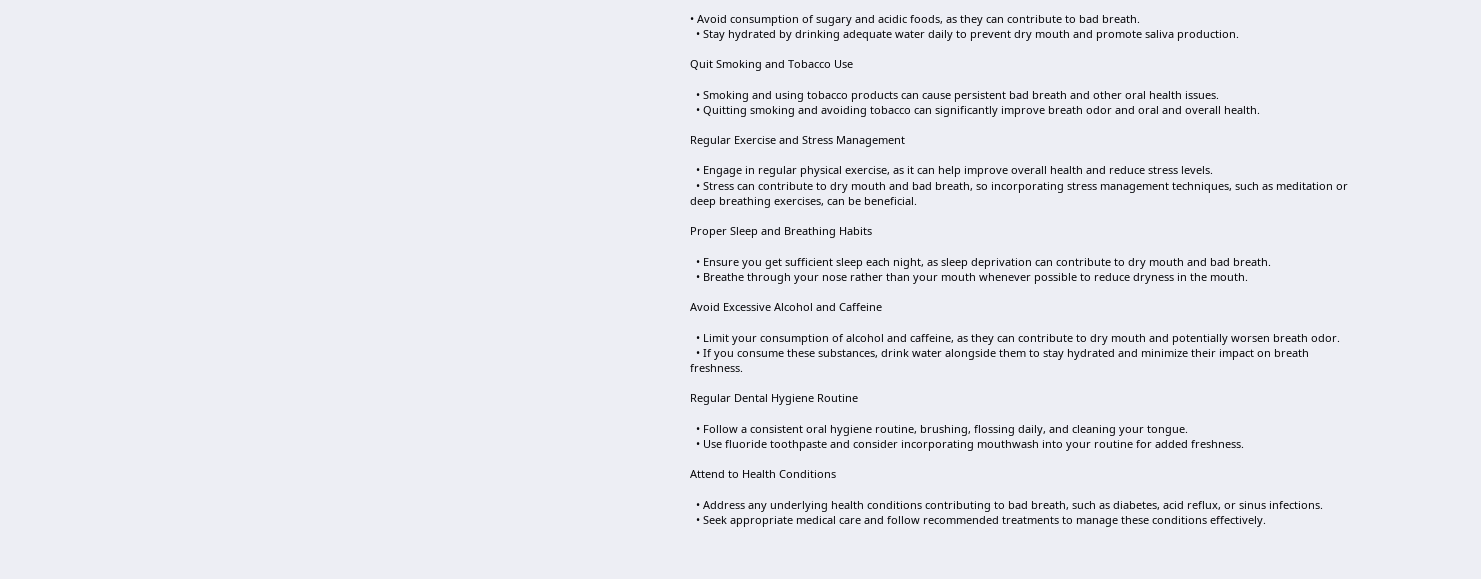• Avoid consumption of sugary and acidic foods, as they can contribute to bad breath.
  • Stay hydrated by drinking adequate water daily to prevent dry mouth and promote saliva production.

Quit Smoking and Tobacco Use

  • Smoking and using tobacco products can cause persistent bad breath and other oral health issues.
  • Quitting smoking and avoiding tobacco can significantly improve breath odor and oral and overall health.

Regular Exercise and Stress Management

  • Engage in regular physical exercise, as it can help improve overall health and reduce stress levels.
  • Stress can contribute to dry mouth and bad breath, so incorporating stress management techniques, such as meditation or deep breathing exercises, can be beneficial.

Proper Sleep and Breathing Habits

  • Ensure you get sufficient sleep each night, as sleep deprivation can contribute to dry mouth and bad breath.
  • Breathe through your nose rather than your mouth whenever possible to reduce dryness in the mouth.

Avoid Excessive Alcohol and Caffeine

  • Limit your consumption of alcohol and caffeine, as they can contribute to dry mouth and potentially worsen breath odor.
  • If you consume these substances, drink water alongside them to stay hydrated and minimize their impact on breath freshness.

Regular Dental Hygiene Routine

  • Follow a consistent oral hygiene routine, brushing, flossing daily, and cleaning your tongue.
  • Use fluoride toothpaste and consider incorporating mouthwash into your routine for added freshness.

Attend to Health Conditions

  • Address any underlying health conditions contributing to bad breath, such as diabetes, acid reflux, or sinus infections.
  • Seek appropriate medical care and follow recommended treatments to manage these conditions effectively.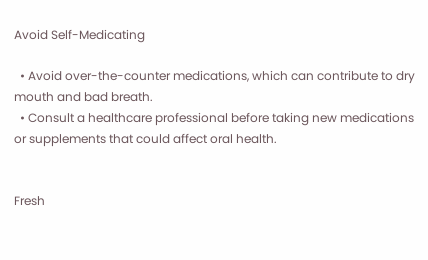Avoid Self-Medicating

  • Avoid over-the-counter medications, which can contribute to dry mouth and bad breath.
  • Consult a healthcare professional before taking new medications or supplements that could affect oral health.


Fresh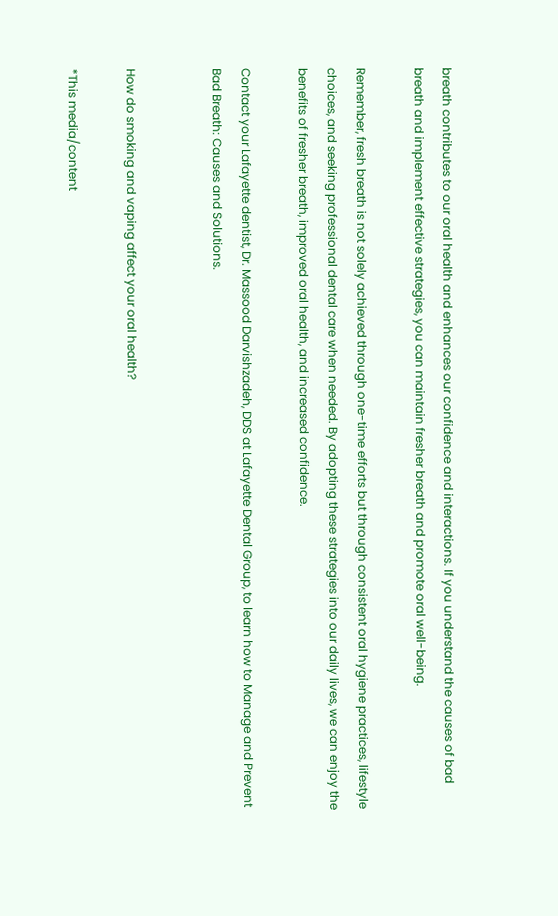breath contributes to our oral health and enhances our confidence and interactions. If you understand the causes of bad breath and implement effective strategies, you can maintain fresher breath and promote oral well-being.

Remember, fresh breath is not solely achieved through one-time efforts but through consistent oral hygiene practices, lifestyle choices, and seeking professional dental care when needed. By adopting these strategies into our daily lives, we can enjoy the benefits of fresher breath, improved oral health, and increased confidence.

Contact your Lafayette dentist, Dr. Massood Darvishzadeh, DDS at Lafayette Dental Group, to learn how to Manage and Prevent Bad Breath: Causes and Solutions.


How do smoking and vaping affect your oral health?

*This media/content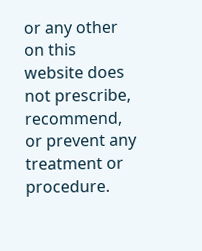or any other on this website does not prescribe, recommend, or prevent any treatment or procedure.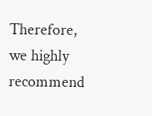Therefore, we highly recommend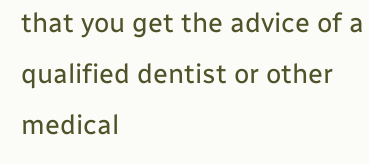that you get the advice of a qualified dentist or other medical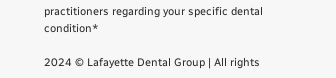practitioners regarding your specific dental condition*

2024 © Lafayette Dental Group | All rights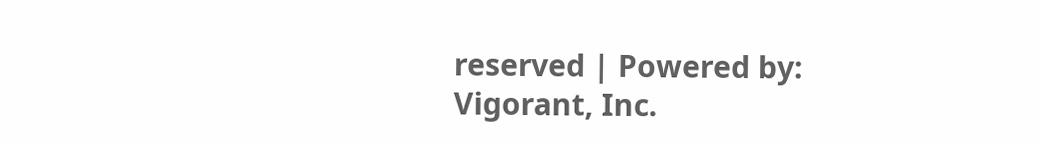reserved | Powered by: Vigorant, Inc.